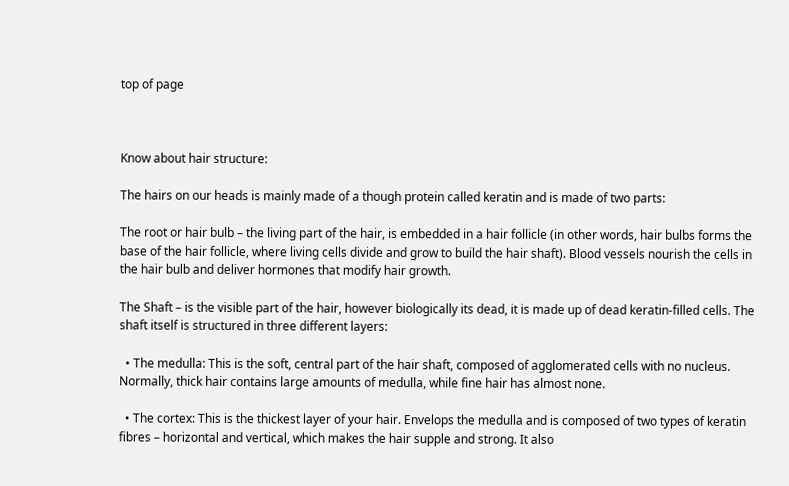top of page



Know about hair structure:

The hairs on our heads is mainly made of a though protein called keratin and is made of two parts:

The root or hair bulb – the living part of the hair, is embedded in a hair follicle (in other words, hair bulbs forms the base of the hair follicle, where living cells divide and grow to build the hair shaft). Blood vessels nourish the cells in the hair bulb and deliver hormones that modify hair growth.

The Shaft – is the visible part of the hair, however biologically its dead, it is made up of dead keratin-filled cells. The shaft itself is structured in three different layers:

  • The medulla: This is the soft, central part of the hair shaft, composed of agglomerated cells with no nucleus. Normally, thick hair contains large amounts of medulla, while fine hair has almost none.

  • The cortex: This is the thickest layer of your hair. Envelops the medulla and is composed of two types of keratin fibres – horizontal and vertical, which makes the hair supple and strong. It also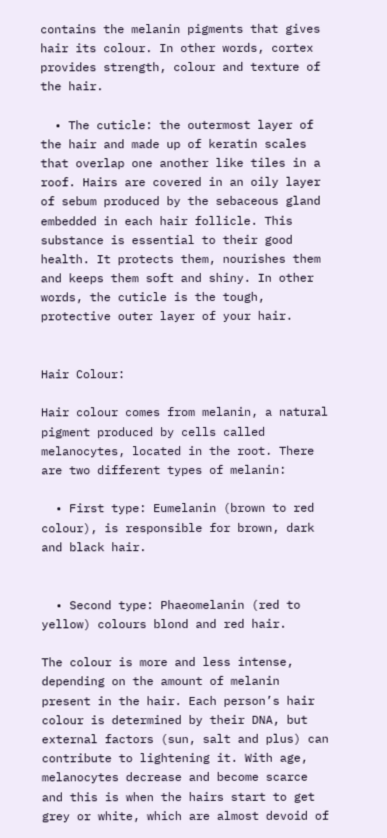contains the melanin pigments that gives hair its colour. In other words, cortex provides strength, colour and texture of the hair.

  • The cuticle: the outermost layer of the hair and made up of keratin scales that overlap one another like tiles in a roof. Hairs are covered in an oily layer of sebum produced by the sebaceous gland embedded in each hair follicle. This substance is essential to their good health. It protects them, nourishes them and keeps them soft and shiny. In other words, the cuticle is the tough, protective outer layer of your hair.


Hair Colour:

Hair colour comes from melanin, a natural pigment produced by cells called melanocytes, located in the root. There are two different types of melanin:

  • First type: Eumelanin (brown to red colour), is responsible for brown, dark and black hair.


  • Second type: Phaeomelanin (red to yellow) colours blond and red hair.

The colour is more and less intense, depending on the amount of melanin present in the hair. Each person’s hair colour is determined by their DNA, but external factors (sun, salt and plus) can contribute to lightening it. With age, melanocytes decrease and become scarce and this is when the hairs start to get grey or white, which are almost devoid of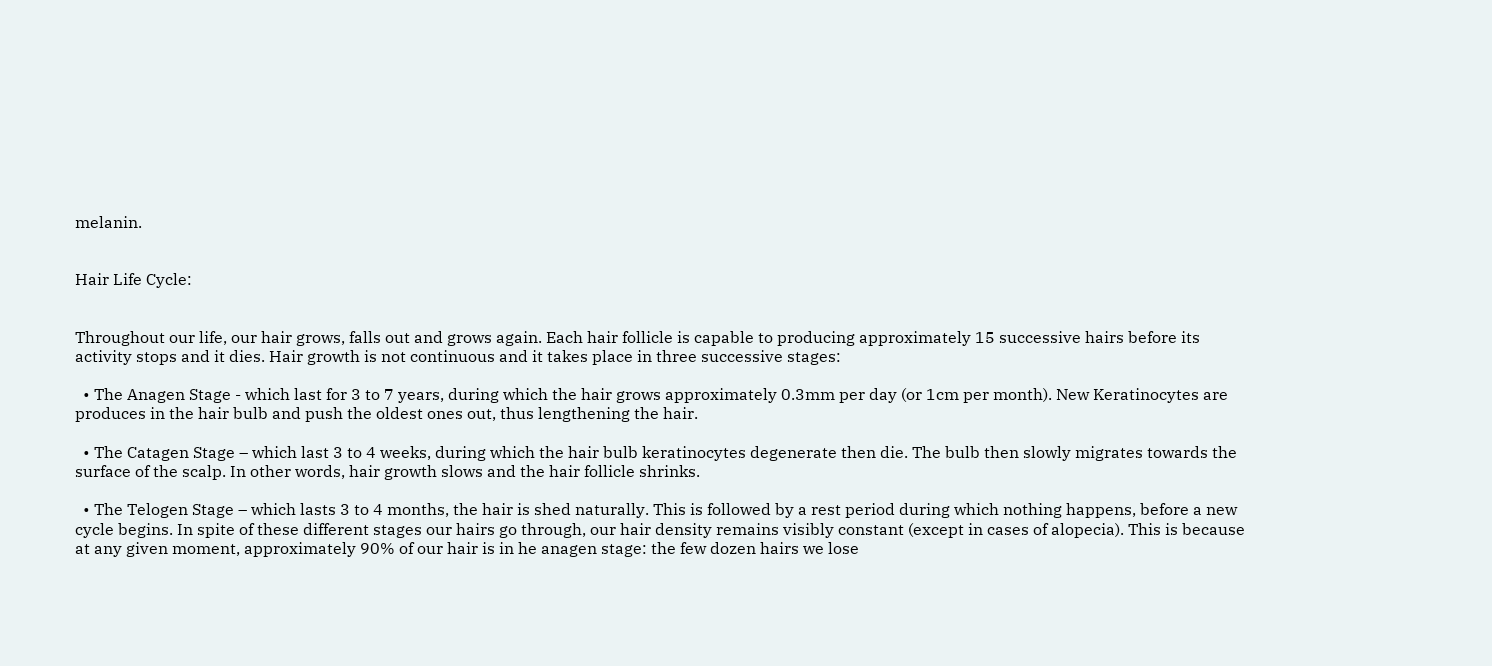melanin.


Hair Life Cycle:


Throughout our life, our hair grows, falls out and grows again. Each hair follicle is capable to producing approximately 15 successive hairs before its activity stops and it dies. Hair growth is not continuous and it takes place in three successive stages:

  • The Anagen Stage - which last for 3 to 7 years, during which the hair grows approximately 0.3mm per day (or 1cm per month). New Keratinocytes are produces in the hair bulb and push the oldest ones out, thus lengthening the hair.

  • The Catagen Stage – which last 3 to 4 weeks, during which the hair bulb keratinocytes degenerate then die. The bulb then slowly migrates towards the surface of the scalp. In other words, hair growth slows and the hair follicle shrinks.

  • The Telogen Stage – which lasts 3 to 4 months, the hair is shed naturally. This is followed by a rest period during which nothing happens, before a new cycle begins. In spite of these different stages our hairs go through, our hair density remains visibly constant (except in cases of alopecia). This is because at any given moment, approximately 90% of our hair is in he anagen stage: the few dozen hairs we lose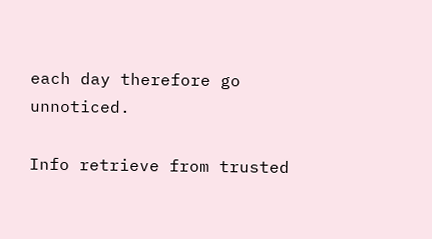each day therefore go unnoticed.

Info retrieve from trusted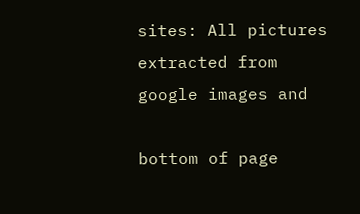sites: All pictures extracted from google images and

bottom of page